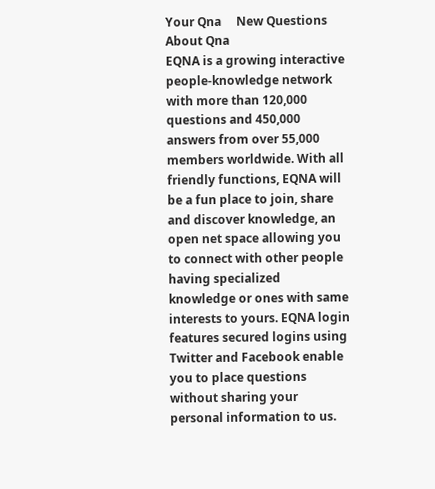Your Qna     New Questions     About Qna
EQNA is a growing interactive people-knowledge network with more than 120,000 questions and 450,000 answers from over 55,000 members worldwide. With all friendly functions, EQNA will be a fun place to join, share and discover knowledge, an open net space allowing you to connect with other people having specialized knowledge or ones with same interests to yours. EQNA login features secured logins using Twitter and Facebook enable you to place questions without sharing your personal information to us.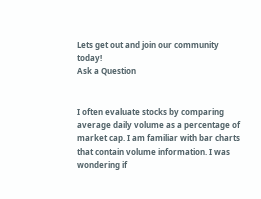Lets get out and join our community today!
Ask a Question


I often evaluate stocks by comparing average daily volume as a percentage of market cap. I am familiar with bar charts that contain volume information. I was wondering if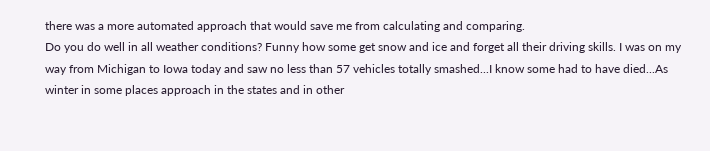there was a more automated approach that would save me from calculating and comparing.
Do you do well in all weather conditions? Funny how some get snow and ice and forget all their driving skills. I was on my way from Michigan to Iowa today and saw no less than 57 vehicles totally smashed...I know some had to have died...As winter in some places approach in the states and in other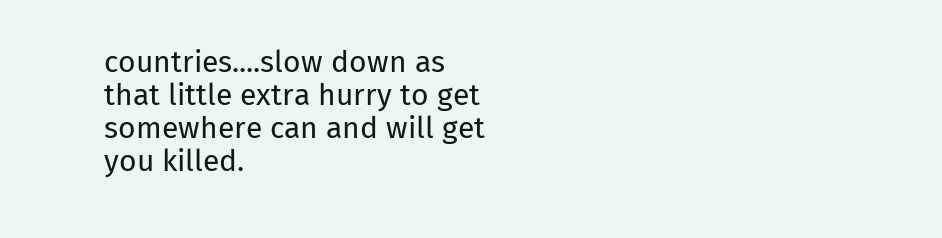countries....slow down as that little extra hurry to get somewhere can and will get you killed.